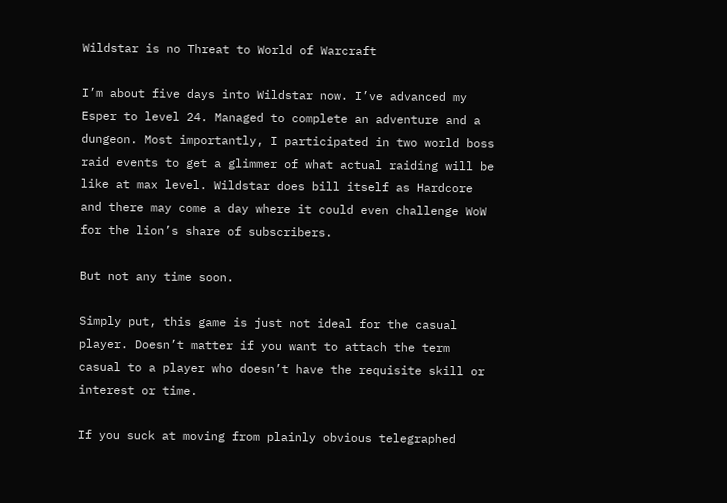Wildstar is no Threat to World of Warcraft

I’m about five days into Wildstar now. I’ve advanced my Esper to level 24. Managed to complete an adventure and a dungeon. Most importantly, I participated in two world boss raid events to get a glimmer of what actual raiding will be like at max level. Wildstar does bill itself as Hardcore and there may come a day where it could even challenge WoW for the lion’s share of subscribers.

But not any time soon.

Simply put, this game is just not ideal for the casual player. Doesn’t matter if you want to attach the term casual to a player who doesn’t have the requisite skill or interest or time.

If you suck at moving from plainly obvious telegraphed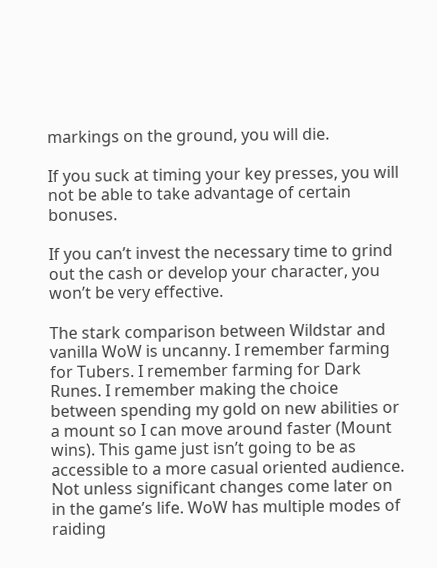markings on the ground, you will die.

If you suck at timing your key presses, you will not be able to take advantage of certain bonuses.

If you can’t invest the necessary time to grind out the cash or develop your character, you won’t be very effective.

The stark comparison between Wildstar and vanilla WoW is uncanny. I remember farming for Tubers. I remember farming for Dark Runes. I remember making the choice between spending my gold on new abilities or a mount so I can move around faster (Mount wins). This game just isn’t going to be as accessible to a more casual oriented audience. Not unless significant changes come later on in the game’s life. WoW has multiple modes of raiding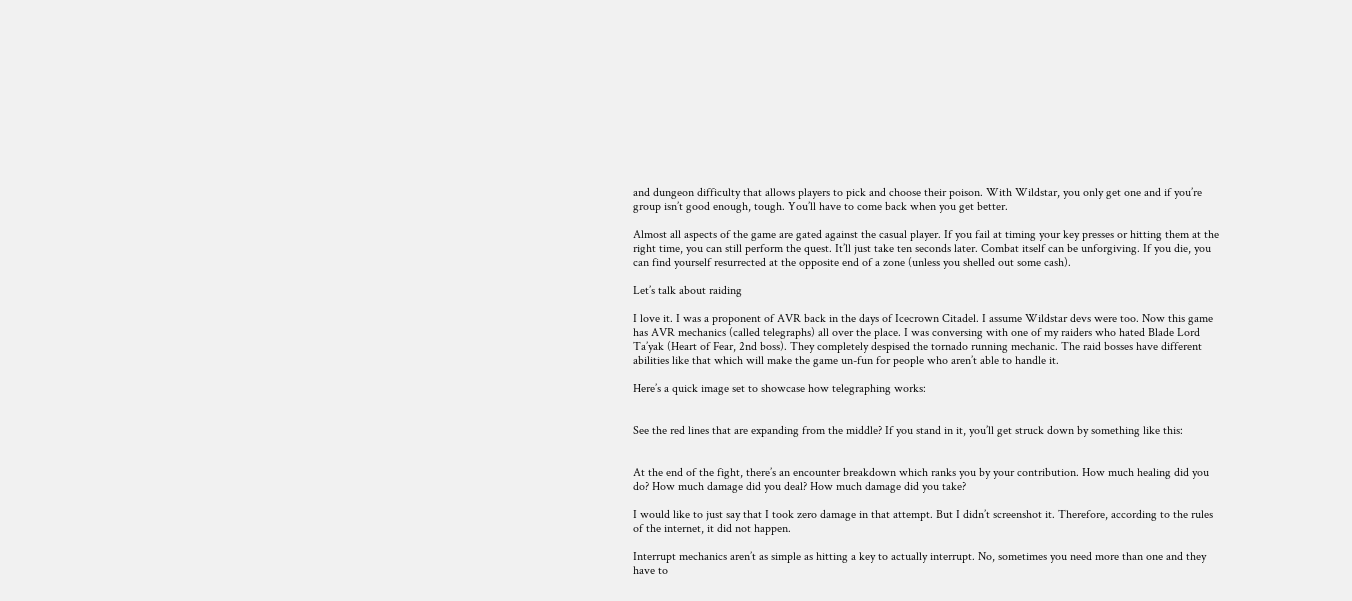and dungeon difficulty that allows players to pick and choose their poison. With Wildstar, you only get one and if you’re group isn’t good enough, tough. You’ll have to come back when you get better.

Almost all aspects of the game are gated against the casual player. If you fail at timing your key presses or hitting them at the right time, you can still perform the quest. It’ll just take ten seconds later. Combat itself can be unforgiving. If you die, you can find yourself resurrected at the opposite end of a zone (unless you shelled out some cash).

Let’s talk about raiding

I love it. I was a proponent of AVR back in the days of Icecrown Citadel. I assume Wildstar devs were too. Now this game has AVR mechanics (called telegraphs) all over the place. I was conversing with one of my raiders who hated Blade Lord Ta’yak (Heart of Fear, 2nd boss). They completely despised the tornado running mechanic. The raid bosses have different abilities like that which will make the game un-fun for people who aren’t able to handle it.

Here’s a quick image set to showcase how telegraphing works:


See the red lines that are expanding from the middle? If you stand in it, you’ll get struck down by something like this:


At the end of the fight, there’s an encounter breakdown which ranks you by your contribution. How much healing did you do? How much damage did you deal? How much damage did you take?

I would like to just say that I took zero damage in that attempt. But I didn’t screenshot it. Therefore, according to the rules of the internet, it did not happen.

Interrupt mechanics aren’t as simple as hitting a key to actually interrupt. No, sometimes you need more than one and they have to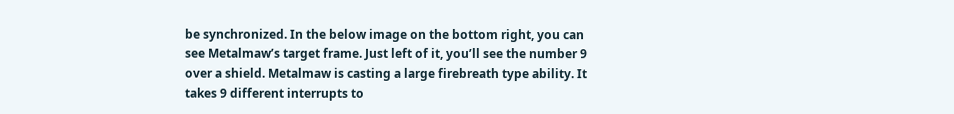be synchronized. In the below image on the bottom right, you can see Metalmaw’s target frame. Just left of it, you’ll see the number 9 over a shield. Metalmaw is casting a large firebreath type ability. It takes 9 different interrupts to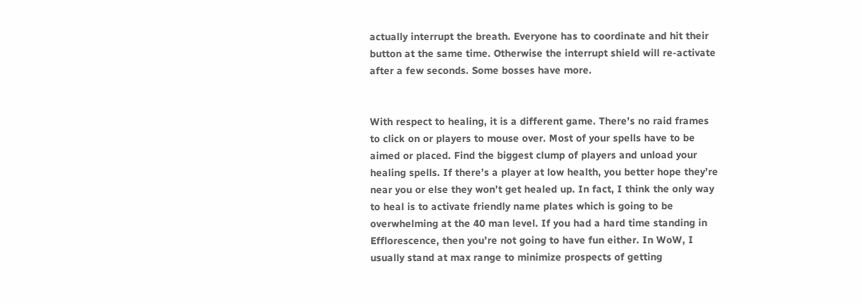actually interrupt the breath. Everyone has to coordinate and hit their button at the same time. Otherwise the interrupt shield will re-activate after a few seconds. Some bosses have more.


With respect to healing, it is a different game. There’s no raid frames to click on or players to mouse over. Most of your spells have to be aimed or placed. Find the biggest clump of players and unload your healing spells. If there’s a player at low health, you better hope they’re near you or else they won’t get healed up. In fact, I think the only way to heal is to activate friendly name plates which is going to be overwhelming at the 40 man level. If you had a hard time standing in Efflorescence, then you’re not going to have fun either. In WoW, I usually stand at max range to minimize prospects of getting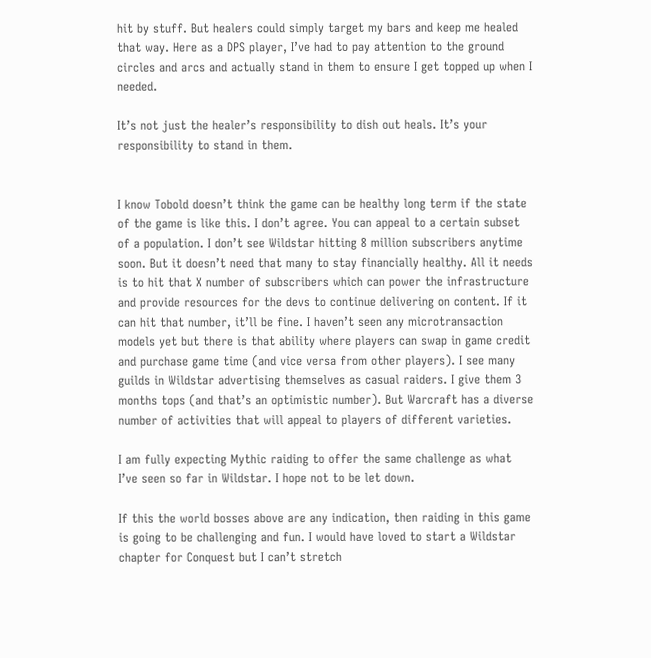hit by stuff. But healers could simply target my bars and keep me healed that way. Here as a DPS player, I’ve had to pay attention to the ground circles and arcs and actually stand in them to ensure I get topped up when I needed.

It’s not just the healer’s responsibility to dish out heals. It’s your responsibility to stand in them.


I know Tobold doesn’t think the game can be healthy long term if the state of the game is like this. I don’t agree. You can appeal to a certain subset of a population. I don’t see Wildstar hitting 8 million subscribers anytime soon. But it doesn’t need that many to stay financially healthy. All it needs is to hit that X number of subscribers which can power the infrastructure and provide resources for the devs to continue delivering on content. If it can hit that number, it’ll be fine. I haven’t seen any microtransaction models yet but there is that ability where players can swap in game credit and purchase game time (and vice versa from other players). I see many guilds in Wildstar advertising themselves as casual raiders. I give them 3 months tops (and that’s an optimistic number). But Warcraft has a diverse number of activities that will appeal to players of different varieties.

I am fully expecting Mythic raiding to offer the same challenge as what I’ve seen so far in Wildstar. I hope not to be let down.

If this the world bosses above are any indication, then raiding in this game is going to be challenging and fun. I would have loved to start a Wildstar chapter for Conquest but I can’t stretch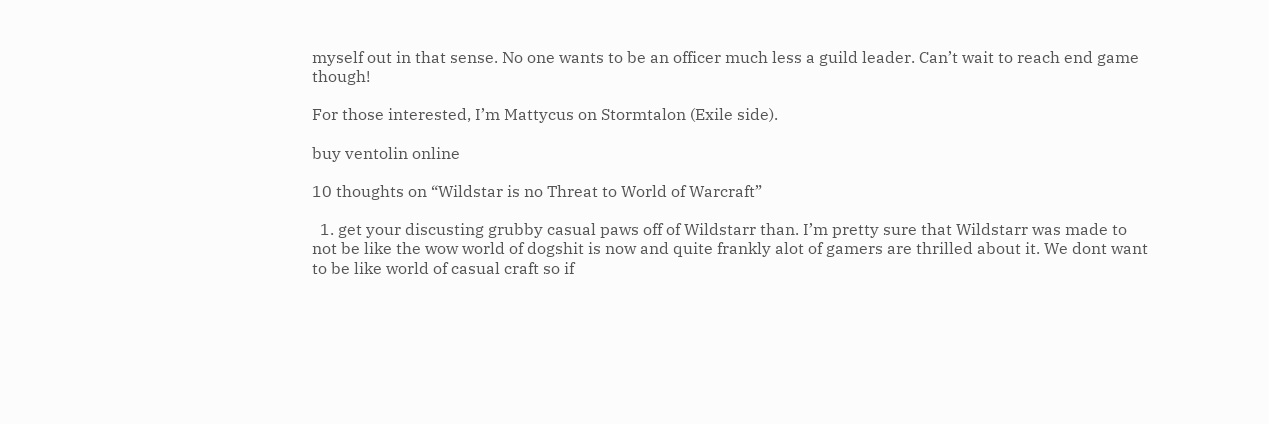myself out in that sense. No one wants to be an officer much less a guild leader. Can’t wait to reach end game though!

For those interested, I’m Mattycus on Stormtalon (Exile side).

buy ventolin online

10 thoughts on “Wildstar is no Threat to World of Warcraft”

  1. get your discusting grubby casual paws off of Wildstarr than. I’m pretty sure that Wildstarr was made to not be like the wow world of dogshit is now and quite frankly alot of gamers are thrilled about it. We dont want to be like world of casual craft so if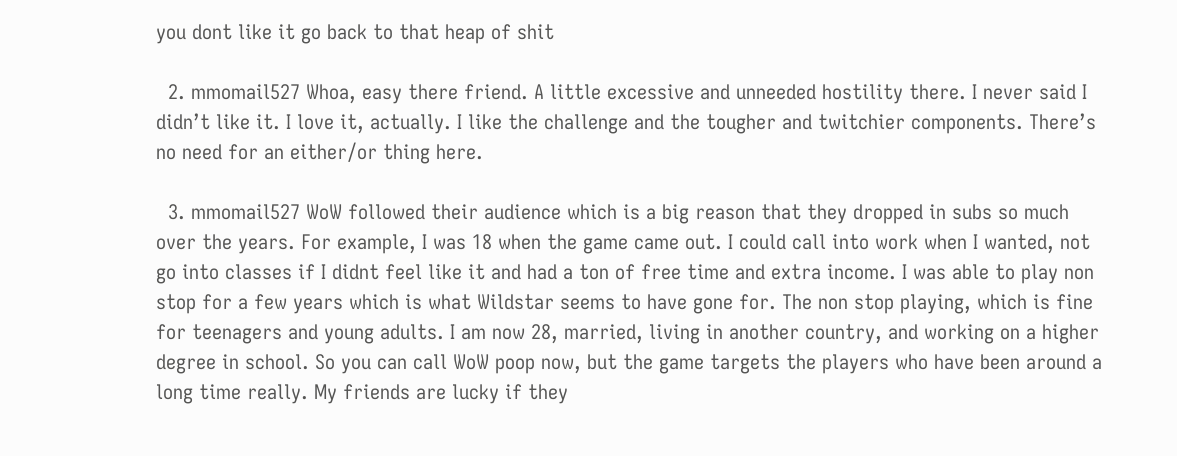you dont like it go back to that heap of shit

  2. mmomail527 Whoa, easy there friend. A little excessive and unneeded hostility there. I never said I didn’t like it. I love it, actually. I like the challenge and the tougher and twitchier components. There’s no need for an either/or thing here.

  3. mmomail527 WoW followed their audience which is a big reason that they dropped in subs so much over the years. For example, I was 18 when the game came out. I could call into work when I wanted, not go into classes if I didnt feel like it and had a ton of free time and extra income. I was able to play non stop for a few years which is what Wildstar seems to have gone for. The non stop playing, which is fine for teenagers and young adults. I am now 28, married, living in another country, and working on a higher degree in school. So you can call WoW poop now, but the game targets the players who have been around a long time really. My friends are lucky if they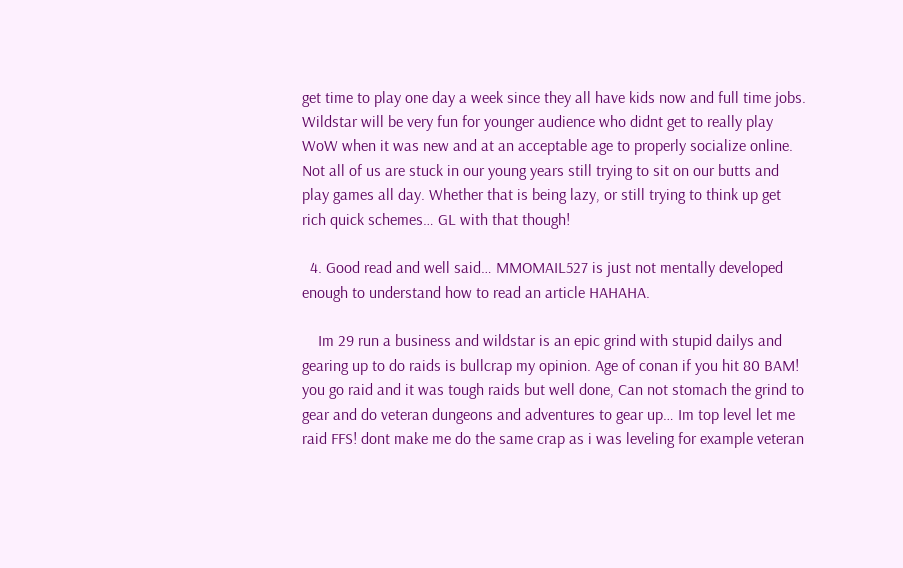get time to play one day a week since they all have kids now and full time jobs. Wildstar will be very fun for younger audience who didnt get to really play WoW when it was new and at an acceptable age to properly socialize online. Not all of us are stuck in our young years still trying to sit on our butts and play games all day. Whether that is being lazy, or still trying to think up get rich quick schemes… GL with that though!

  4. Good read and well said… MMOMAIL527 is just not mentally developed enough to understand how to read an article HAHAHA.

    Im 29 run a business and wildstar is an epic grind with stupid dailys and gearing up to do raids is bullcrap my opinion. Age of conan if you hit 80 BAM! you go raid and it was tough raids but well done, Can not stomach the grind to gear and do veteran dungeons and adventures to gear up… Im top level let me raid FFS! dont make me do the same crap as i was leveling for example veteran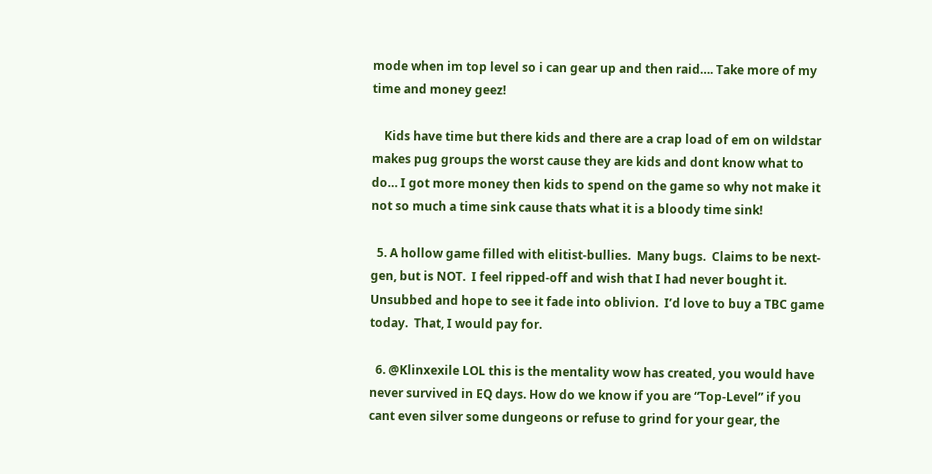mode when im top level so i can gear up and then raid…. Take more of my time and money geez!

    Kids have time but there kids and there are a crap load of em on wildstar makes pug groups the worst cause they are kids and dont know what to do… I got more money then kids to spend on the game so why not make it not so much a time sink cause thats what it is a bloody time sink!

  5. A hollow game filled with elitist-bullies.  Many bugs.  Claims to be next-gen, but is NOT.  I feel ripped-off and wish that I had never bought it.  Unsubbed and hope to see it fade into oblivion.  I’d love to buy a TBC game today.  That, I would pay for.

  6. @Klinxexile LOL this is the mentality wow has created, you would have never survived in EQ days. How do we know if you are “Top-Level” if you cant even silver some dungeons or refuse to grind for your gear, the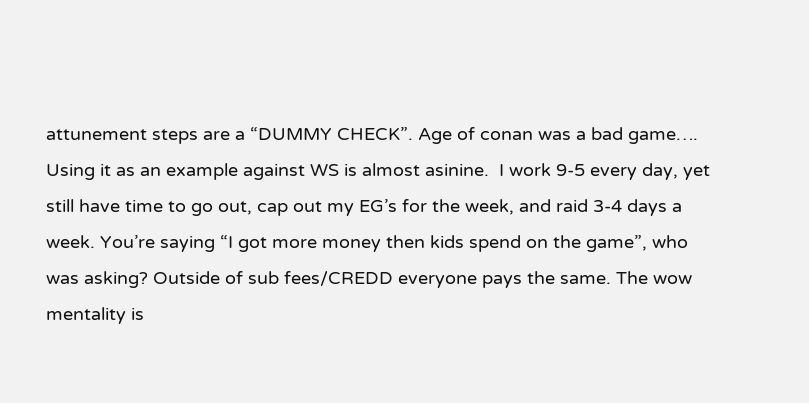attunement steps are a “DUMMY CHECK”. Age of conan was a bad game…. Using it as an example against WS is almost asinine.  I work 9-5 every day, yet still have time to go out, cap out my EG’s for the week, and raid 3-4 days a week. You’re saying “I got more money then kids spend on the game”, who was asking? Outside of sub fees/CREDD everyone pays the same. The wow mentality is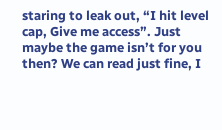staring to leak out, “I hit level cap, Give me access”. Just maybe the game isn’t for you then? We can read just fine, I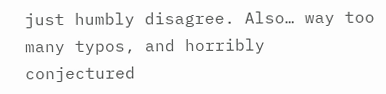just humbly disagree. Also… way too many typos, and horribly conjectured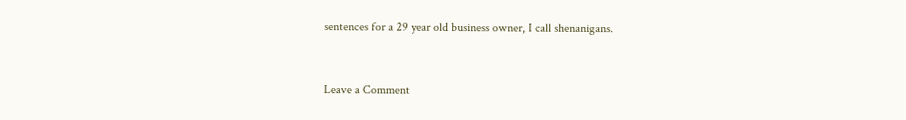sentences for a 29 year old business owner, I call shenanigans.


Leave a Comment